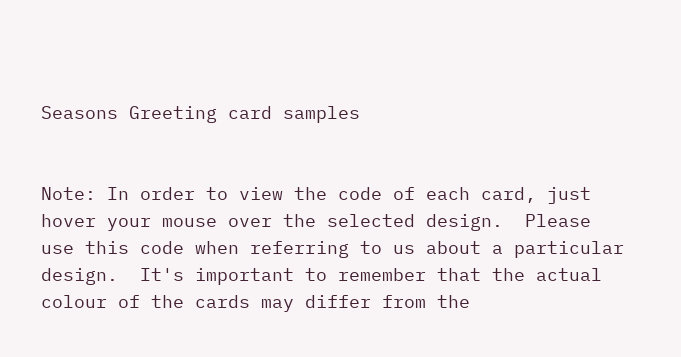Seasons Greeting card samples


Note: In order to view the code of each card, just hover your mouse over the selected design.  Please use this code when referring to us about a particular design.  It's important to remember that the actual colour of the cards may differ from the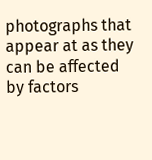photographs that appear at as they can be affected by factors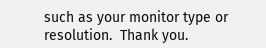such as your monitor type or resolution.  Thank you.